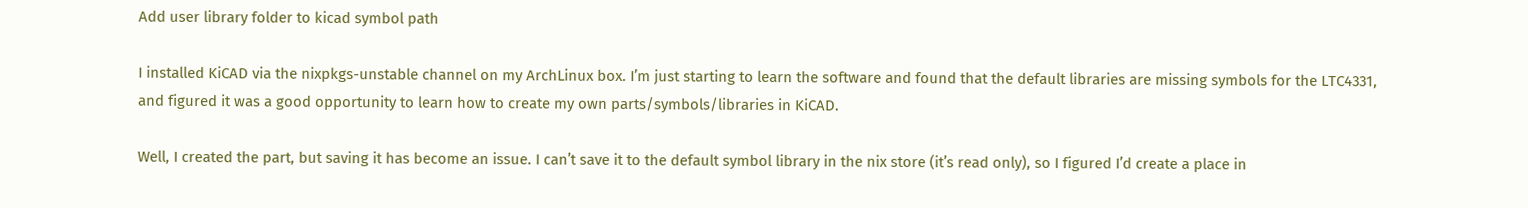Add user library folder to kicad symbol path

I installed KiCAD via the nixpkgs-unstable channel on my ArchLinux box. I’m just starting to learn the software and found that the default libraries are missing symbols for the LTC4331, and figured it was a good opportunity to learn how to create my own parts/symbols/libraries in KiCAD.

Well, I created the part, but saving it has become an issue. I can’t save it to the default symbol library in the nix store (it’s read only), so I figured I’d create a place in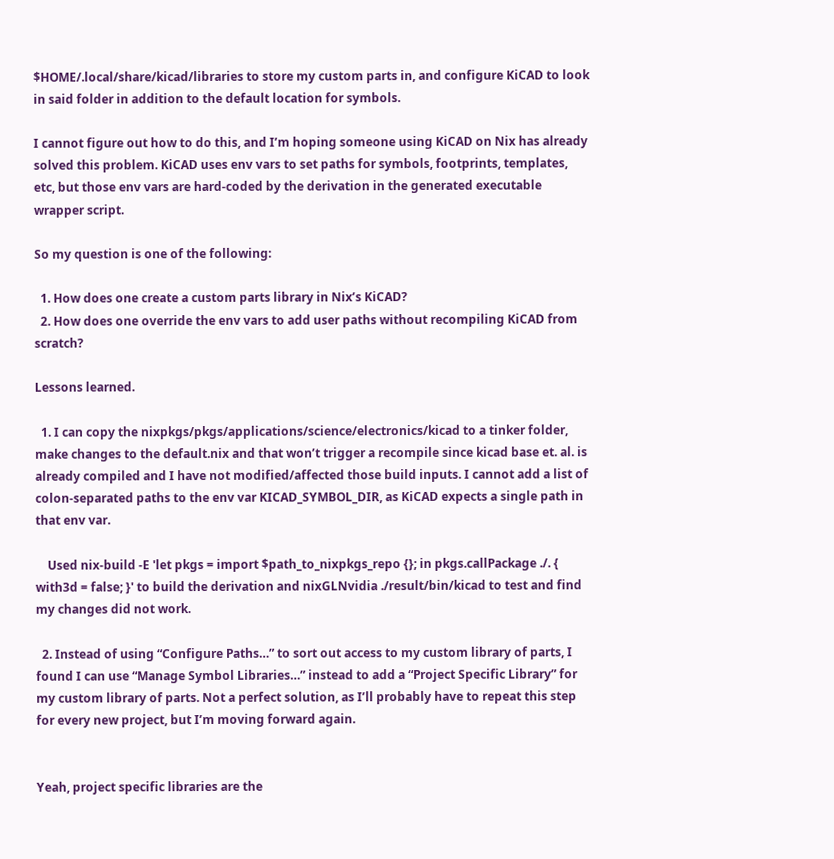$HOME/.local/share/kicad/libraries to store my custom parts in, and configure KiCAD to look in said folder in addition to the default location for symbols.

I cannot figure out how to do this, and I’m hoping someone using KiCAD on Nix has already solved this problem. KiCAD uses env vars to set paths for symbols, footprints, templates, etc, but those env vars are hard-coded by the derivation in the generated executable wrapper script.

So my question is one of the following:

  1. How does one create a custom parts library in Nix’s KiCAD?
  2. How does one override the env vars to add user paths without recompiling KiCAD from scratch?

Lessons learned.

  1. I can copy the nixpkgs/pkgs/applications/science/electronics/kicad to a tinker folder, make changes to the default.nix and that won’t trigger a recompile since kicad base et. al. is already compiled and I have not modified/affected those build inputs. I cannot add a list of colon-separated paths to the env var KICAD_SYMBOL_DIR, as KiCAD expects a single path in that env var.

    Used nix-build -E 'let pkgs = import $path_to_nixpkgs_repo {}; in pkgs.callPackage ./. { with3d = false; }' to build the derivation and nixGLNvidia ./result/bin/kicad to test and find my changes did not work.

  2. Instead of using “Configure Paths…” to sort out access to my custom library of parts, I found I can use “Manage Symbol Libraries…” instead to add a “Project Specific Library” for my custom library of parts. Not a perfect solution, as I’ll probably have to repeat this step for every new project, but I’m moving forward again.


Yeah, project specific libraries are the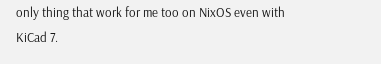only thing that work for me too on NixOS even with KiCad 7.